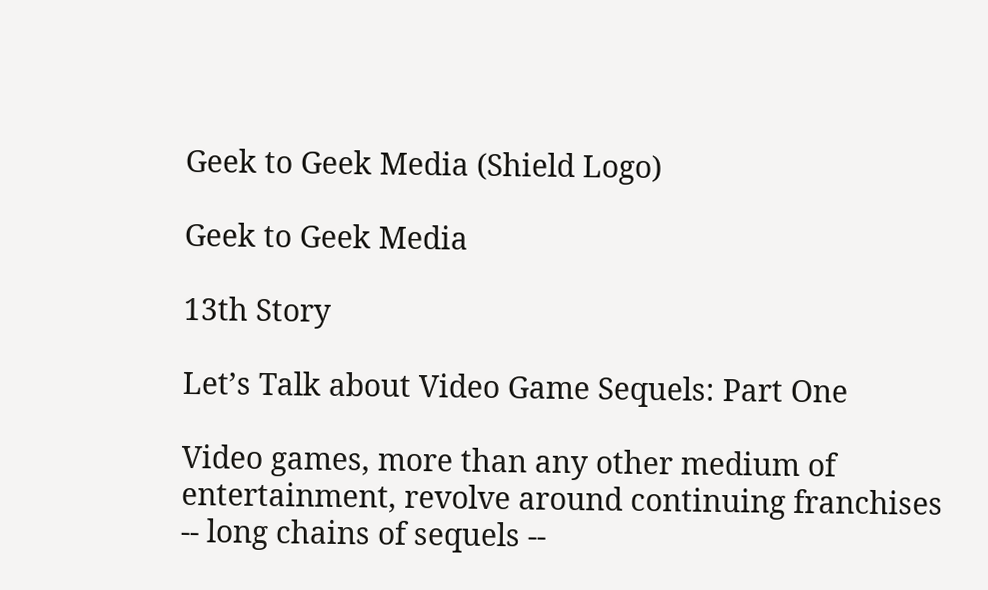Geek to Geek Media (Shield Logo)

Geek to Geek Media

13th Story

Let’s Talk about Video Game Sequels: Part One

Video games, more than any other medium of entertainment, revolve around continuing franchises -- long chains of sequels --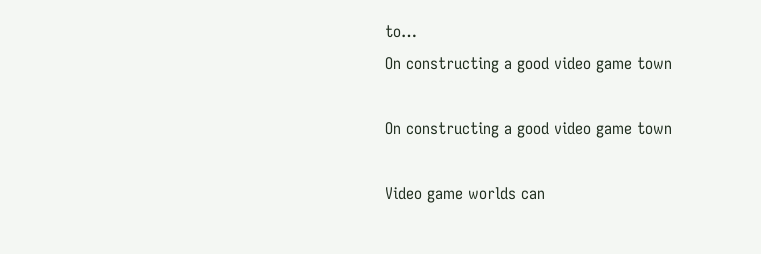to…
On constructing a good video game town

On constructing a good video game town

Video game worlds can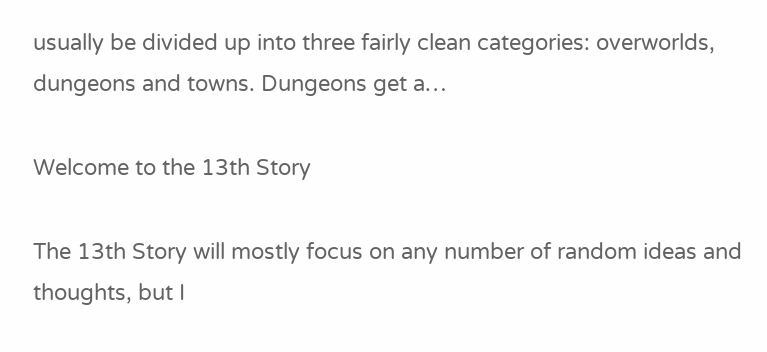usually be divided up into three fairly clean categories: overworlds, dungeons and towns. Dungeons get a…

Welcome to the 13th Story

The 13th Story will mostly focus on any number of random ideas and thoughts, but I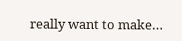really want to make…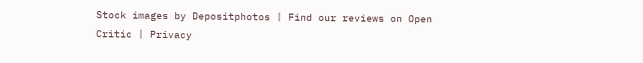Stock images by Depositphotos | Find our reviews on Open Critic | Privacy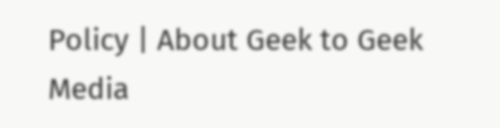Policy | About Geek to Geek Media